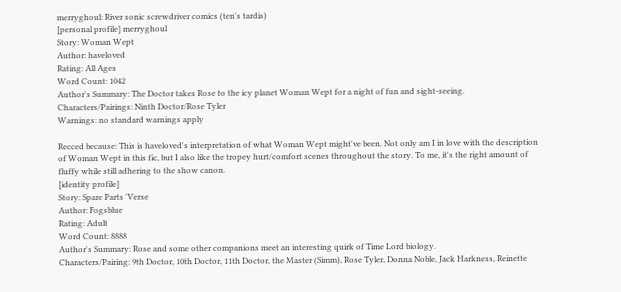merryghoul: River sonic screwdriver comics (ten's tardis)
[personal profile] merryghoul
Story: Woman Wept
Author: haveloved
Rating: All Ages
Word Count: 1042
Author's Summary: The Doctor takes Rose to the icy planet Woman Wept for a night of fun and sight-seeing.
Characters/Pairings: Ninth Doctor/Rose Tyler
Warnings: no standard warnings apply

Recced because: This is haveloved's interpretation of what Woman Wept might've been. Not only am I in love with the description of Woman Wept in this fic, but I also like the tropey hurt/comfort scenes throughout the story. To me, it's the right amount of fluffy while still adhering to the show canon.
[identity profile]
Story: Spare Parts 'Verse
Author: Fogsblue
Rating: Adult
Word Count: 8888
Author's Summary: Rose and some other companions meet an interesting quirk of Time Lord biology.
Characters/Pairing: 9th Doctor, 10th Doctor, 11th Doctor, the Master (Simm), Rose Tyler, Donna Noble, Jack Harkness, Reinette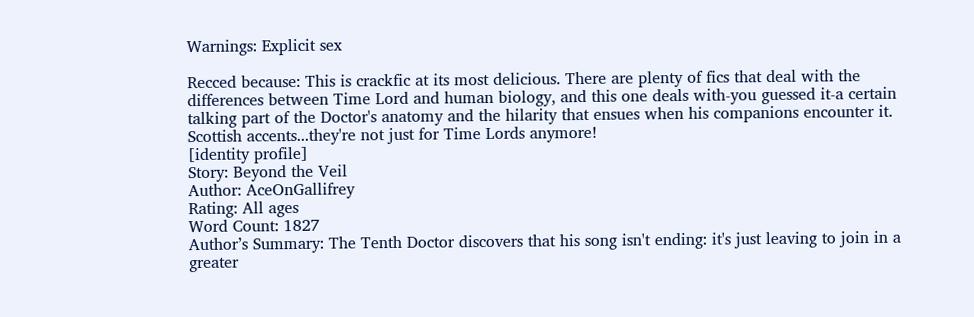Warnings: Explicit sex

Recced because: This is crackfic at its most delicious. There are plenty of fics that deal with the differences between Time Lord and human biology, and this one deals with-you guessed it-a certain talking part of the Doctor's anatomy and the hilarity that ensues when his companions encounter it. Scottish accents...they're not just for Time Lords anymore!
[identity profile]
Story: Beyond the Veil
Author: AceOnGallifrey
Rating: All ages
Word Count: 1827
Author’s Summary: The Tenth Doctor discovers that his song isn't ending: it's just leaving to join in a greater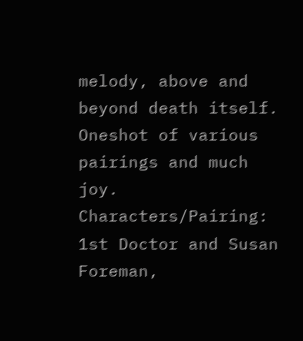melody, above and beyond death itself. Oneshot of various pairings and much joy.
Characters/Pairing: 1st Doctor and Susan Foreman,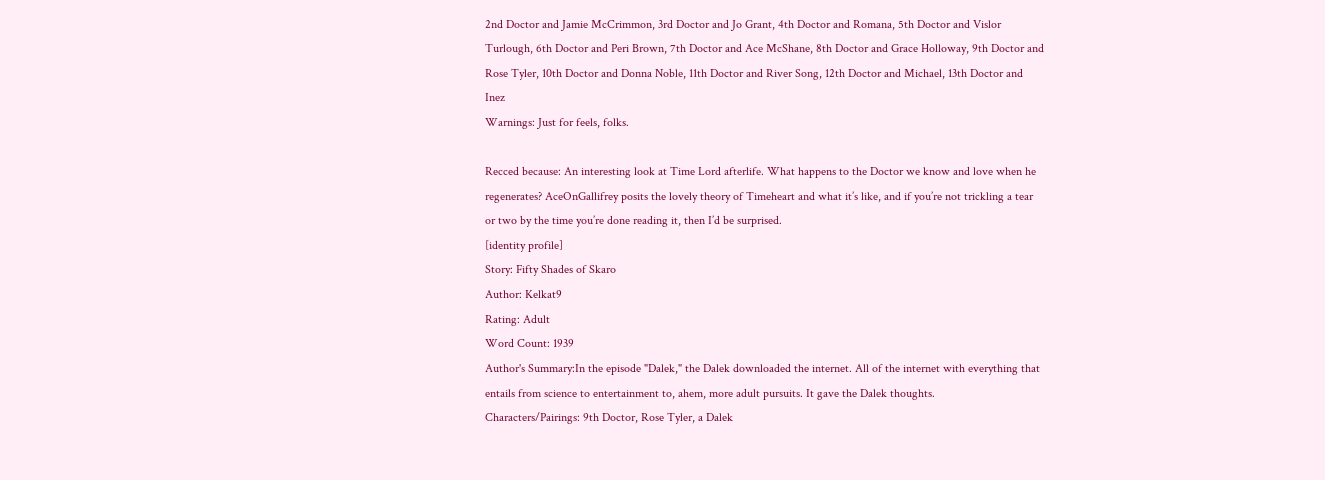2nd Doctor and Jamie McCrimmon, 3rd Doctor and Jo Grant, 4th Doctor and Romana, 5th Doctor and Vislor Turlough, 6th Doctor and Peri Brown, 7th Doctor and Ace McShane, 8th Doctor and Grace Holloway, 9th Doctor and Rose Tyler, 10th Doctor and Donna Noble, 11th Doctor and River Song, 12th Doctor and Michael, 13th Doctor and Inez
Warnings: Just for feels, folks.

Recced because: An interesting look at Time Lord afterlife. What happens to the Doctor we know and love when he regenerates? AceOnGallifrey posits the lovely theory of Timeheart and what it’s like, and if you’re not trickling a tear or two by the time you’re done reading it, then I’d be surprised.
[identity profile]
Story: Fifty Shades of Skaro
Author: Kelkat9
Rating: Adult
Word Count: 1939
Author's Summary:In the episode "Dalek," the Dalek downloaded the internet. All of the internet with everything that entails from science to entertainment to, ahem, more adult pursuits. It gave the Dalek thoughts.
Characters/Pairings: 9th Doctor, Rose Tyler, a Dalek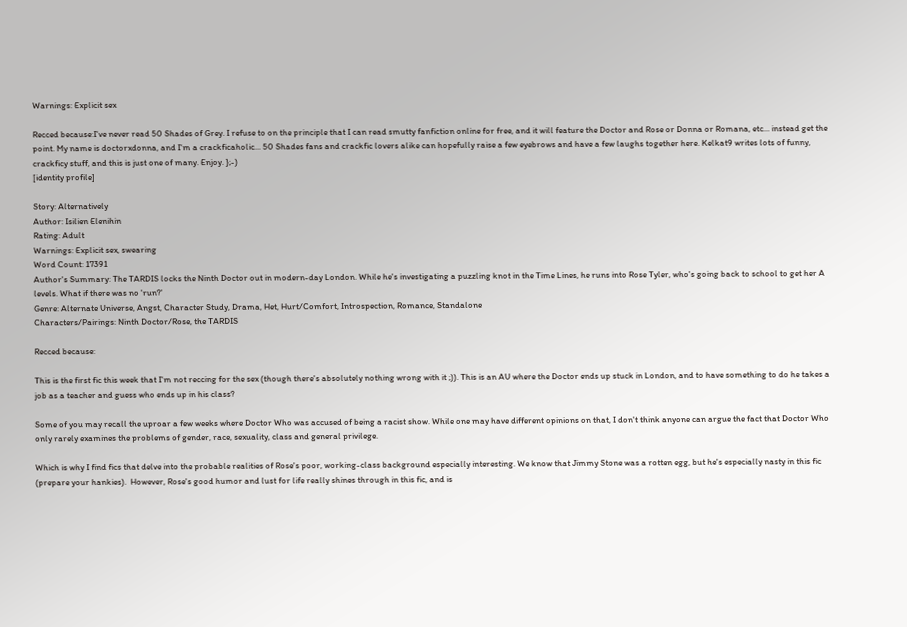Warnings: Explicit sex

Recced because:I've never read 50 Shades of Grey. I refuse to on the principle that I can read smutty fanfiction online for free, and it will feature the Doctor and Rose or Donna or Romana, etc... instead get the point. My name is doctorxdonna, and I'm a crackficaholic... 50 Shades fans and crackfic lovers alike can hopefully raise a few eyebrows and have a few laughs together here. Kelkat9 writes lots of funny, crackficy stuff, and this is just one of many. Enjoy. };-)
[identity profile]

Story: Alternatively
Author: Isilien Elenihin
Rating: Adult
Warnings: Explicit sex, swearing
Word Count: 17391
Author's Summary: The TARDIS locks the Ninth Doctor out in modern-day London. While he's investigating a puzzling knot in the Time Lines, he runs into Rose Tyler, who's going back to school to get her A levels. What if there was no 'run?'
Genre: Alternate Universe, Angst, Character Study, Drama, Het, Hurt/Comfort, Introspection, Romance, Standalone
Characters/Pairings: Ninth Doctor/Rose, the TARDIS

Recced because:

This is the first fic this week that I'm not reccing for the sex (though there's absolutely nothing wrong with it ;)). This is an AU where the Doctor ends up stuck in London, and to have something to do he takes a job as a teacher and guess who ends up in his class?

Some of you may recall the uproar a few weeks where Doctor Who was accused of being a racist show. While one may have different opinions on that, I don't think anyone can argue the fact that Doctor Who only rarely examines the problems of gender, race, sexuality, class and general privilege.

Which is why I find fics that delve into the probable realities of Rose's poor, working-class background especially interesting. We know that Jimmy Stone was a rotten egg, but he's especially nasty in this fic (prepare your hankies).  However, Rose's good humor and lust for life really shines through in this fic, and is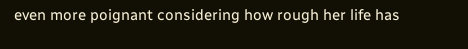even more poignant considering how rough her life has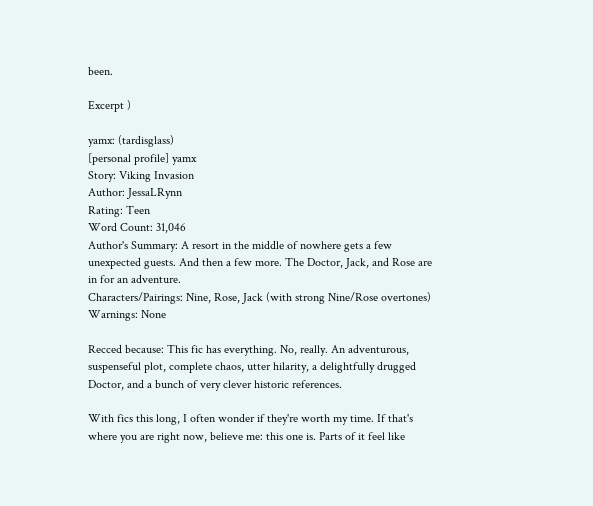been.

Excerpt )

yamx: (tardisglass)
[personal profile] yamx
Story: Viking Invasion
Author: JessaLRynn
Rating: Teen
Word Count: 31,046
Author's Summary: A resort in the middle of nowhere gets a few unexpected guests. And then a few more. The Doctor, Jack, and Rose are in for an adventure.
Characters/Pairings: Nine, Rose, Jack (with strong Nine/Rose overtones)
Warnings: None

Recced because: This fic has everything. No, really. An adventurous, suspenseful plot, complete chaos, utter hilarity, a delightfully drugged Doctor, and a bunch of very clever historic references.

With fics this long, I often wonder if they're worth my time. If that's where you are right now, believe me: this one is. Parts of it feel like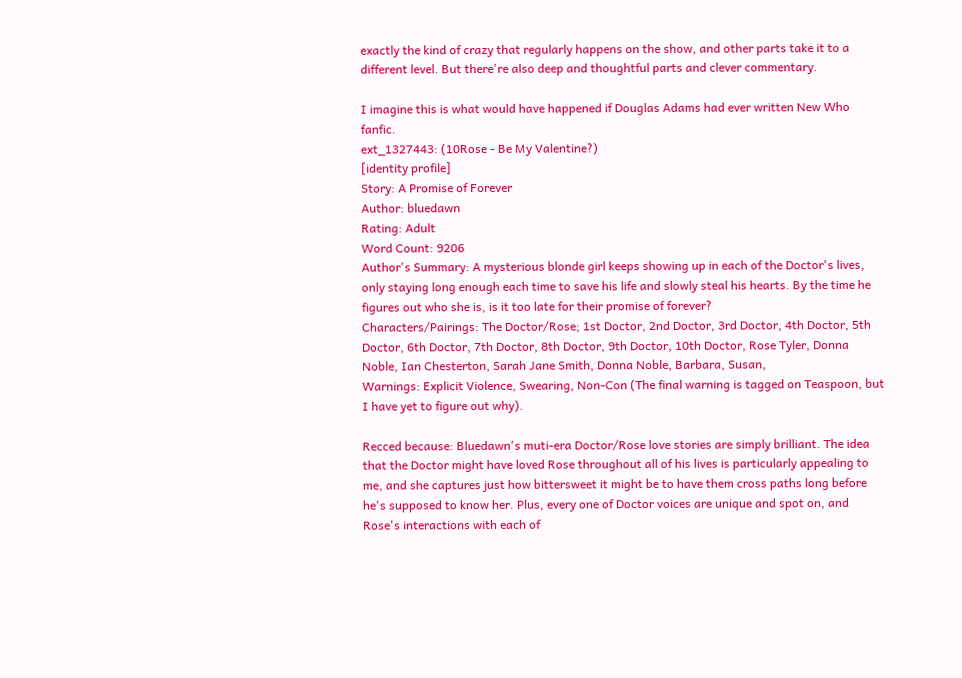exactly the kind of crazy that regularly happens on the show, and other parts take it to a different level. But there're also deep and thoughtful parts and clever commentary.

I imagine this is what would have happened if Douglas Adams had ever written New Who fanfic.
ext_1327443: (10Rose - Be My Valentine?)
[identity profile]
Story: A Promise of Forever
Author: bluedawn
Rating: Adult
Word Count: 9206
Author's Summary: A mysterious blonde girl keeps showing up in each of the Doctor's lives, only staying long enough each time to save his life and slowly steal his hearts. By the time he figures out who she is, is it too late for their promise of forever?
Characters/Pairings: The Doctor/Rose; 1st Doctor, 2nd Doctor, 3rd Doctor, 4th Doctor, 5th Doctor, 6th Doctor, 7th Doctor, 8th Doctor, 9th Doctor, 10th Doctor, Rose Tyler, Donna Noble, Ian Chesterton, Sarah Jane Smith, Donna Noble, Barbara, Susan,
Warnings: Explicit Violence, Swearing, Non-Con (The final warning is tagged on Teaspoon, but I have yet to figure out why).

Recced because: Bluedawn's muti-era Doctor/Rose love stories are simply brilliant. The idea that the Doctor might have loved Rose throughout all of his lives is particularly appealing to me, and she captures just how bittersweet it might be to have them cross paths long before he's supposed to know her. Plus, every one of Doctor voices are unique and spot on, and Rose's interactions with each of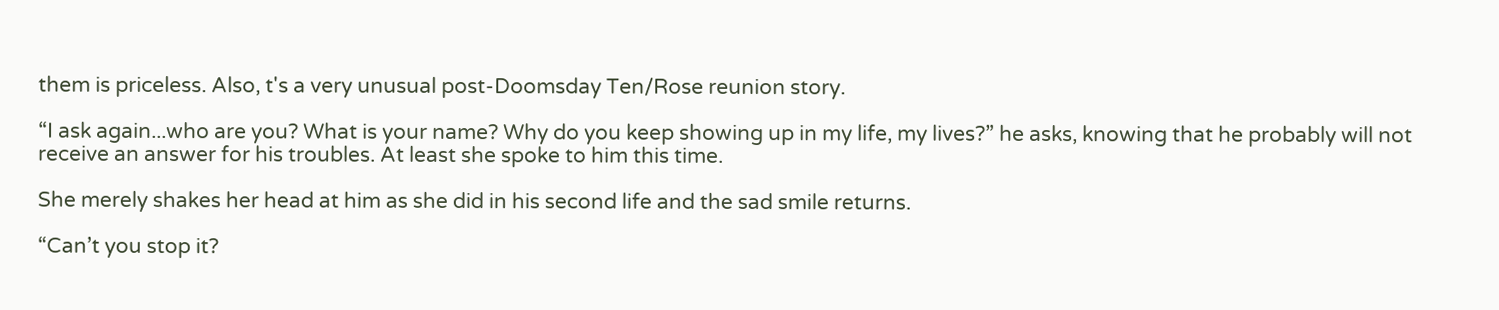them is priceless. Also, t's a very unusual post-Doomsday Ten/Rose reunion story.

“I ask again...who are you? What is your name? Why do you keep showing up in my life, my lives?” he asks, knowing that he probably will not receive an answer for his troubles. At least she spoke to him this time.

She merely shakes her head at him as she did in his second life and the sad smile returns.

“Can’t you stop it?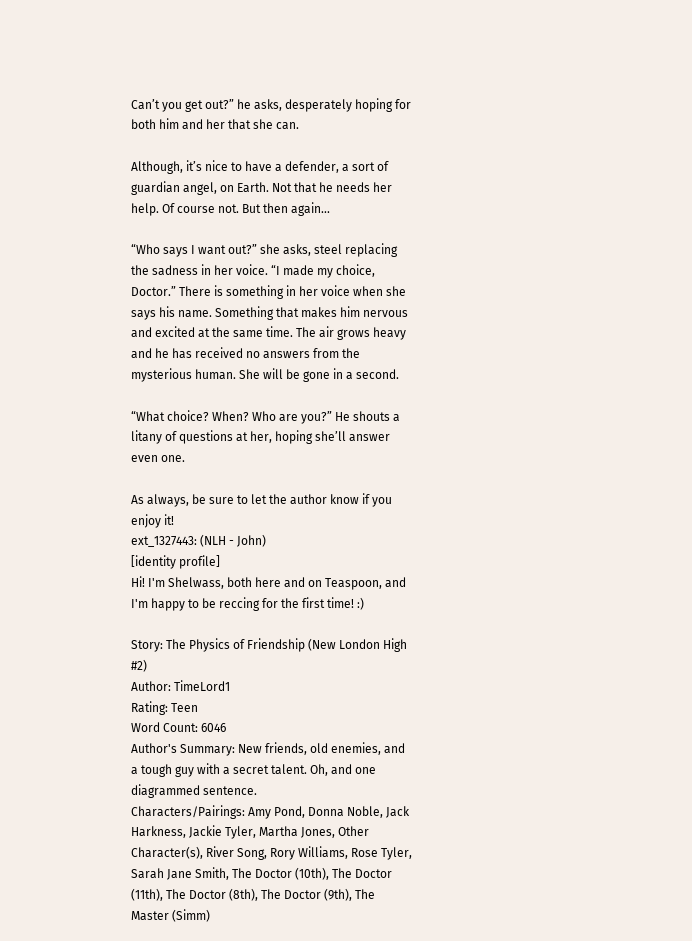Can’t you get out?” he asks, desperately hoping for both him and her that she can.

Although, it’s nice to have a defender, a sort of guardian angel, on Earth. Not that he needs her help. Of course not. But then again...

“Who says I want out?” she asks, steel replacing the sadness in her voice. “I made my choice, Doctor.” There is something in her voice when she says his name. Something that makes him nervous and excited at the same time. The air grows heavy and he has received no answers from the mysterious human. She will be gone in a second.

“What choice? When? Who are you?” He shouts a litany of questions at her, hoping she’ll answer even one.

As always, be sure to let the author know if you enjoy it!
ext_1327443: (NLH - John)
[identity profile]
Hi! I'm Shelwass, both here and on Teaspoon, and I'm happy to be reccing for the first time! :)

Story: The Physics of Friendship (New London High #2)
Author: TimeLord1
Rating: Teen
Word Count: 6046
Author's Summary: New friends, old enemies, and a tough guy with a secret talent. Oh, and one diagrammed sentence.
Characters/Pairings: Amy Pond, Donna Noble, Jack Harkness, Jackie Tyler, Martha Jones, Other Character(s), River Song, Rory Williams, Rose Tyler, Sarah Jane Smith, The Doctor (10th), The Doctor (11th), The Doctor (8th), The Doctor (9th), The Master (Simm)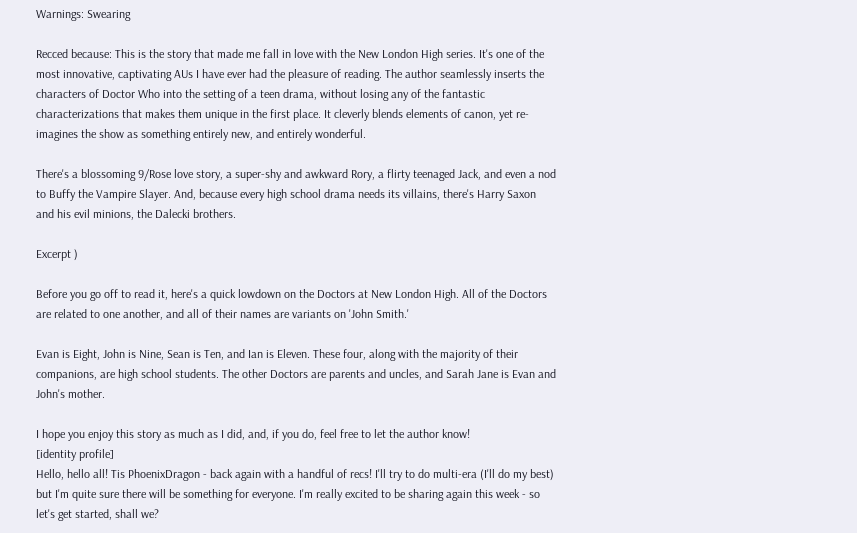Warnings: Swearing

Recced because: This is the story that made me fall in love with the New London High series. It's one of the most innovative, captivating AUs I have ever had the pleasure of reading. The author seamlessly inserts the characters of Doctor Who into the setting of a teen drama, without losing any of the fantastic characterizations that makes them unique in the first place. It cleverly blends elements of canon, yet re-imagines the show as something entirely new, and entirely wonderful.

There's a blossoming 9/Rose love story, a super-shy and awkward Rory, a flirty teenaged Jack, and even a nod to Buffy the Vampire Slayer. And, because every high school drama needs its villains, there's Harry Saxon and his evil minions, the Dalecki brothers.

Excerpt )

Before you go off to read it, here's a quick lowdown on the Doctors at New London High. All of the Doctors are related to one another, and all of their names are variants on 'John Smith.'

Evan is Eight, John is Nine, Sean is Ten, and Ian is Eleven. These four, along with the majority of their companions, are high school students. The other Doctors are parents and uncles, and Sarah Jane is Evan and John's mother.

I hope you enjoy this story as much as I did, and, if you do, feel free to let the author know!
[identity profile]
Hello, hello all! Tis PhoenixDragon - back again with a handful of recs! I'll try to do multi-era (I'll do my best) but I'm quite sure there will be something for everyone. I'm really excited to be sharing again this week - so let's get started, shall we?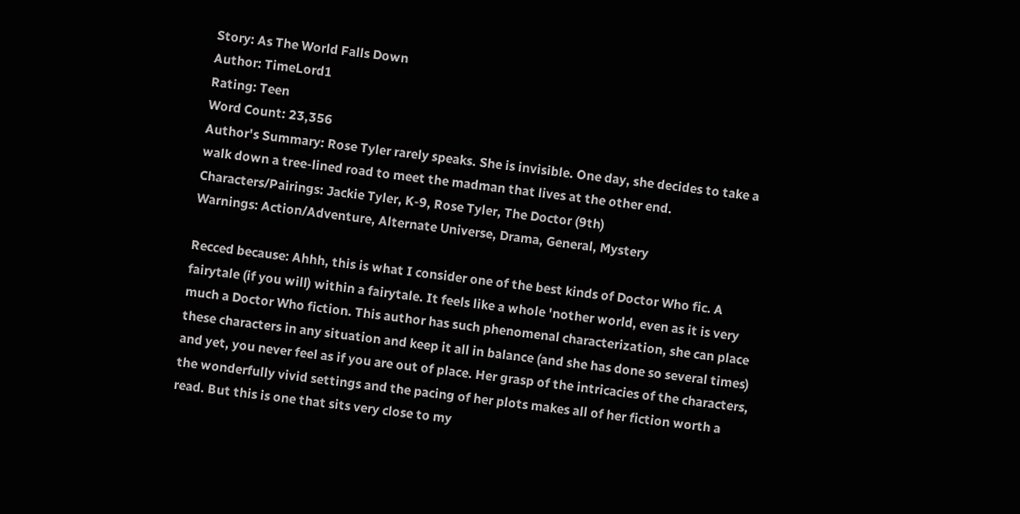Story: As The World Falls Down
Author: TimeLord1
Rating: Teen
Word Count: 23,356
Author's Summary: Rose Tyler rarely speaks. She is invisible. One day, she decides to take a walk down a tree-lined road to meet the madman that lives at the other end.
Characters/Pairings: Jackie Tyler, K-9, Rose Tyler, The Doctor (9th)
Warnings: Action/Adventure, Alternate Universe, Drama, General, Mystery

Recced because: Ahhh, this is what I consider one of the best kinds of Doctor Who fic. A fairytale (if you will) within a fairytale. It feels like a whole 'nother world, even as it is very much a Doctor Who fiction. This author has such phenomenal characterization, she can place these characters in any situation and keep it all in balance (and she has done so several times) and yet, you never feel as if you are out of place. Her grasp of the intricacies of the characters, the wonderfully vivid settings and the pacing of her plots makes all of her fiction worth a read. But this is one that sits very close to my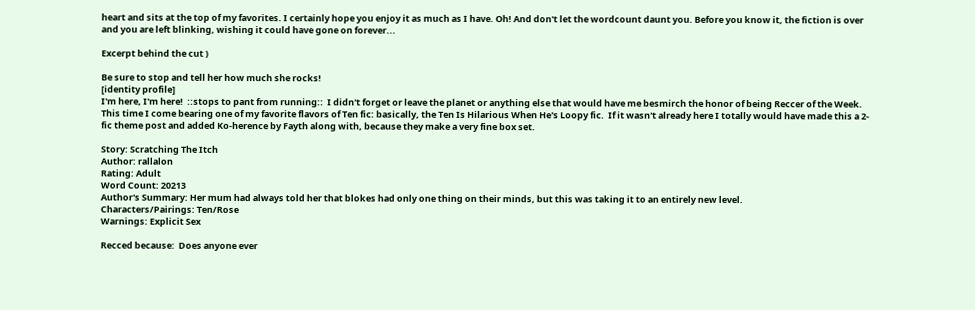heart and sits at the top of my favorites. I certainly hope you enjoy it as much as I have. Oh! And don't let the wordcount daunt you. Before you know it, the fiction is over and you are left blinking, wishing it could have gone on forever...

Excerpt behind the cut )

Be sure to stop and tell her how much she rocks!
[identity profile]
I'm here, I'm here!  ::stops to pant from running::  I didn't forget or leave the planet or anything else that would have me besmirch the honor of being Reccer of the Week.  This time I come bearing one of my favorite flavors of Ten fic: basically, the Ten Is Hilarious When He's Loopy fic.  If it wasn't already here I totally would have made this a 2-fic theme post and added Ko-herence by Fayth along with, because they make a very fine box set.

Story: Scratching The Itch
Author: rallalon
Rating: Adult
Word Count: 20213
Author's Summary: Her mum had always told her that blokes had only one thing on their minds, but this was taking it to an entirely new level.
Characters/Pairings: Ten/Rose
Warnings: Explicit Sex

Recced because:  Does anyone ever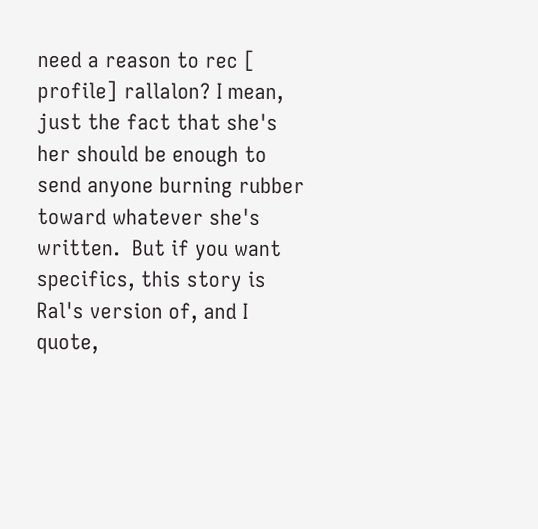need a reason to rec [ profile] rallalon? I mean, just the fact that she's her should be enough to send anyone burning rubber toward whatever she's written.  But if you want specifics, this story is Ral's version of, and I quote,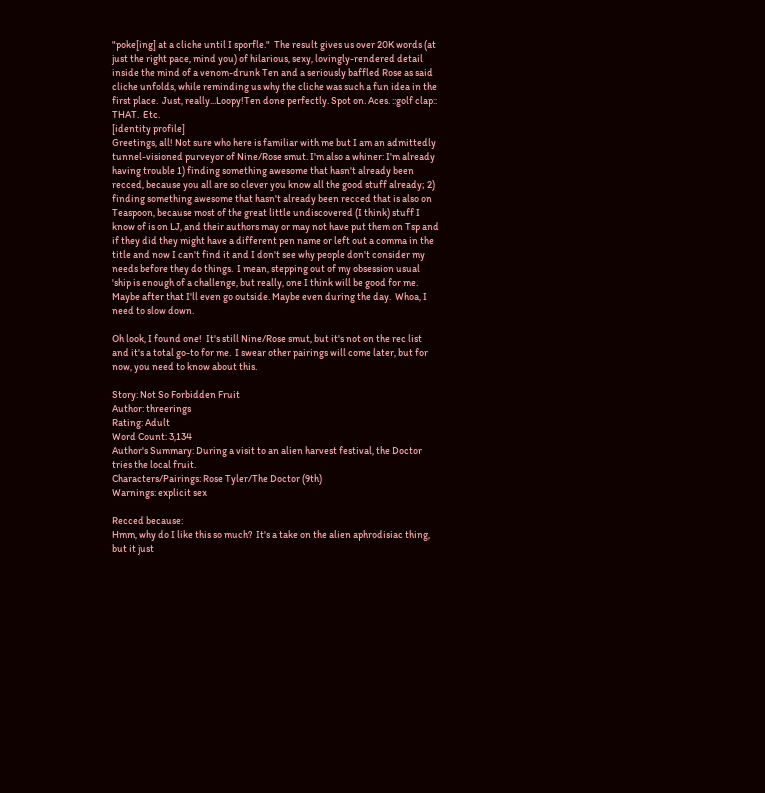"poke[ing] at a cliche until I sporfle."  The result gives us over 20K words (at just the right pace, mind you) of hilarious, sexy, lovingly-rendered detail inside the mind of a venom-drunk Ten and a seriously baffled Rose as said cliche unfolds, while reminding us why the cliche was such a fun idea in the first place.  Just, really...Loopy!Ten done perfectly. Spot on. Aces. ::golf clap::  THAT.  Etc.
[identity profile]
Greetings, all! Not sure who here is familiar with me but I am an admittedly tunnel-visioned purveyor of Nine/Rose smut. I'm also a whiner: I'm already having trouble 1) finding something awesome that hasn't already been recced, because you all are so clever you know all the good stuff already; 2) finding something awesome that hasn't already been recced that is also on Teaspoon, because most of the great little undiscovered (I think) stuff I know of is on LJ, and their authors may or may not have put them on Tsp and if they did they might have a different pen name or left out a comma in the title and now I can't find it and I don't see why people don't consider my needs before they do things.  I mean, stepping out of my obsession usual 'ship is enough of a challenge, but really, one I think will be good for me.  Maybe after that I'll even go outside. Maybe even during the day.  Whoa, I need to slow down.

Oh look, I found one!  It's still Nine/Rose smut, but it's not on the rec list and it's a total go-to for me.  I swear other pairings will come later, but for now, you need to know about this.

Story: Not So Forbidden Fruit
Author: threerings
Rating: Adult
Word Count: 3,134
Author's Summary: During a visit to an alien harvest festival, the Doctor tries the local fruit.
Characters/Pairings: Rose Tyler/The Doctor (9th)
Warnings: explicit sex

Recced because:
Hmm, why do I like this so much?  It's a take on the alien aphrodisiac thing, but it just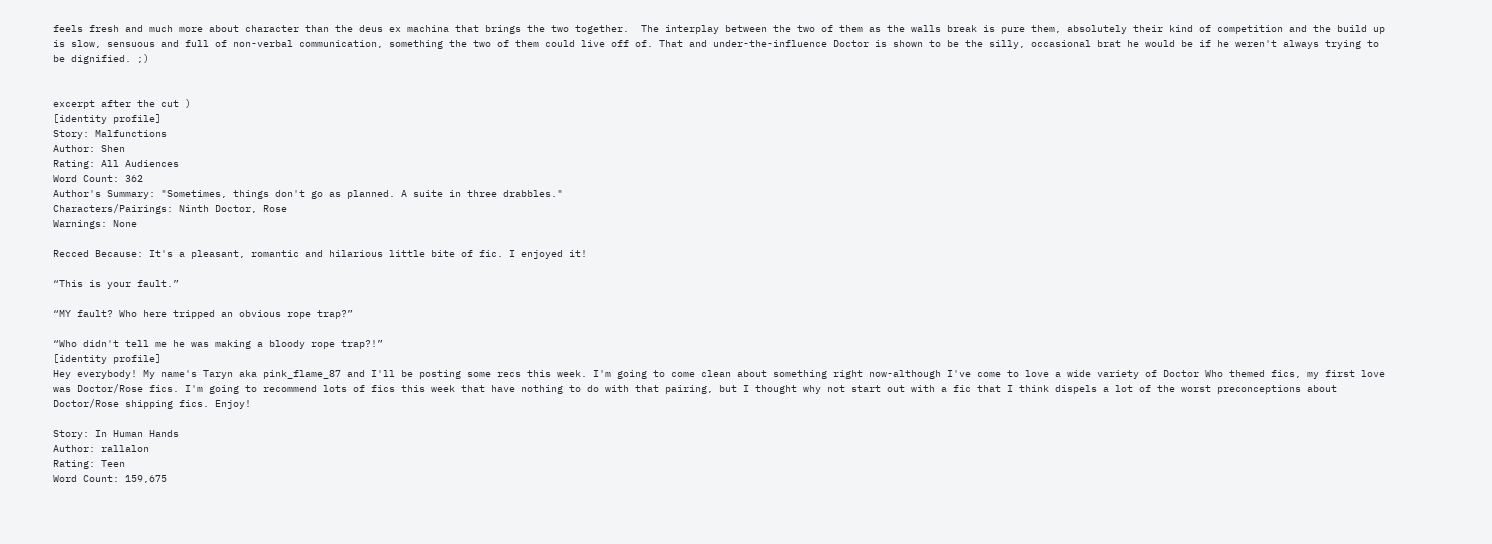feels fresh and much more about character than the deus ex machina that brings the two together.  The interplay between the two of them as the walls break is pure them, absolutely their kind of competition and the build up is slow, sensuous and full of non-verbal communication, something the two of them could live off of. That and under-the-influence Doctor is shown to be the silly, occasional brat he would be if he weren't always trying to be dignified. ;)


excerpt after the cut )
[identity profile]
Story: Malfunctions
Author: Shen
Rating: All Audiences
Word Count: 362
Author's Summary: "Sometimes, things don't go as planned. A suite in three drabbles."
Characters/Pairings: Ninth Doctor, Rose
Warnings: None

Recced Because: It's a pleasant, romantic and hilarious little bite of fic. I enjoyed it!

“This is your fault.”

“MY fault? Who here tripped an obvious rope trap?”

“Who didn't tell me he was making a bloody rope trap?!”
[identity profile]
Hey everybody! My name's Taryn aka pink_flame_87 and I'll be posting some recs this week. I'm going to come clean about something right now-although I've come to love a wide variety of Doctor Who themed fics, my first love was Doctor/Rose fics. I'm going to recommend lots of fics this week that have nothing to do with that pairing, but I thought why not start out with a fic that I think dispels a lot of the worst preconceptions about Doctor/Rose shipping fics. Enjoy!

Story: In Human Hands
Author: rallalon
Rating: Teen
Word Count: 159,675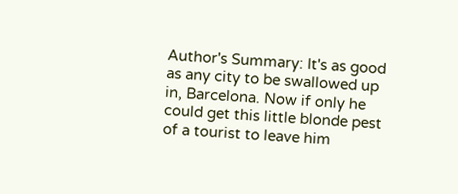Author's Summary: It's as good as any city to be swallowed up in, Barcelona. Now if only he could get this little blonde pest of a tourist to leave him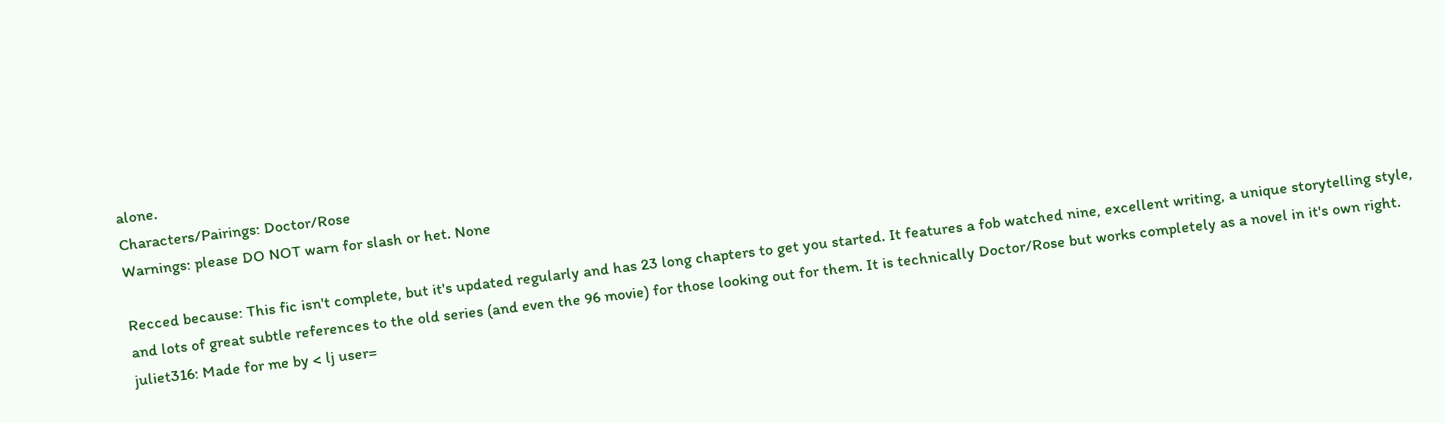alone.
Characters/Pairings: Doctor/Rose
Warnings: please DO NOT warn for slash or het. None

Recced because: This fic isn't complete, but it's updated regularly and has 23 long chapters to get you started. It features a fob watched nine, excellent writing, a unique storytelling style, and lots of great subtle references to the old series (and even the 96 movie) for those looking out for them. It is technically Doctor/Rose but works completely as a novel in it's own right.
juliet316: Made for me by < lj user=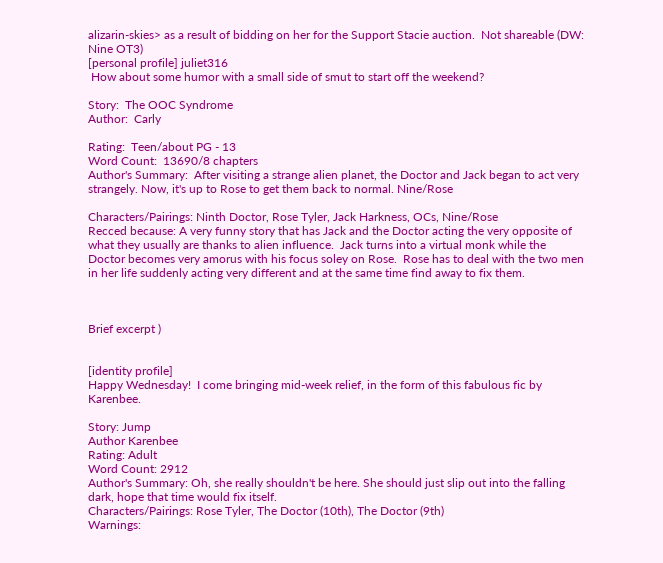alizarin-skies> as a result of bidding on her for the Support Stacie auction.  Not shareable (DW: Nine OT3)
[personal profile] juliet316
 How about some humor with a small side of smut to start off the weekend?

Story:  The OOC Syndrome
Author:  Carly

Rating:  Teen/about PG - 13
Word Count:  13690/8 chapters
Author's Summary:  After visiting a strange alien planet, the Doctor and Jack began to act very strangely. Now, it's up to Rose to get them back to normal. Nine/Rose

Characters/Pairings: Ninth Doctor, Rose Tyler, Jack Harkness, OCs, Nine/Rose
Recced because: A very funny story that has Jack and the Doctor acting the very opposite of what they usually are thanks to alien influence.  Jack turns into a virtual monk while the Doctor becomes very amorus with his focus soley on Rose.  Rose has to deal with the two men in her life suddenly acting very different and at the same time find away to fix them.



Brief excerpt )


[identity profile]
Happy Wednesday!  I come bringing mid-week relief, in the form of this fabulous fic by Karenbee.

Story: Jump
Author Karenbee
Rating: Adult
Word Count: 2912
Author's Summary: Oh, she really shouldn't be here. She should just slip out into the falling dark, hope that time would fix itself.
Characters/Pairings: Rose Tyler, The Doctor (10th), The Doctor (9th)
Warnings: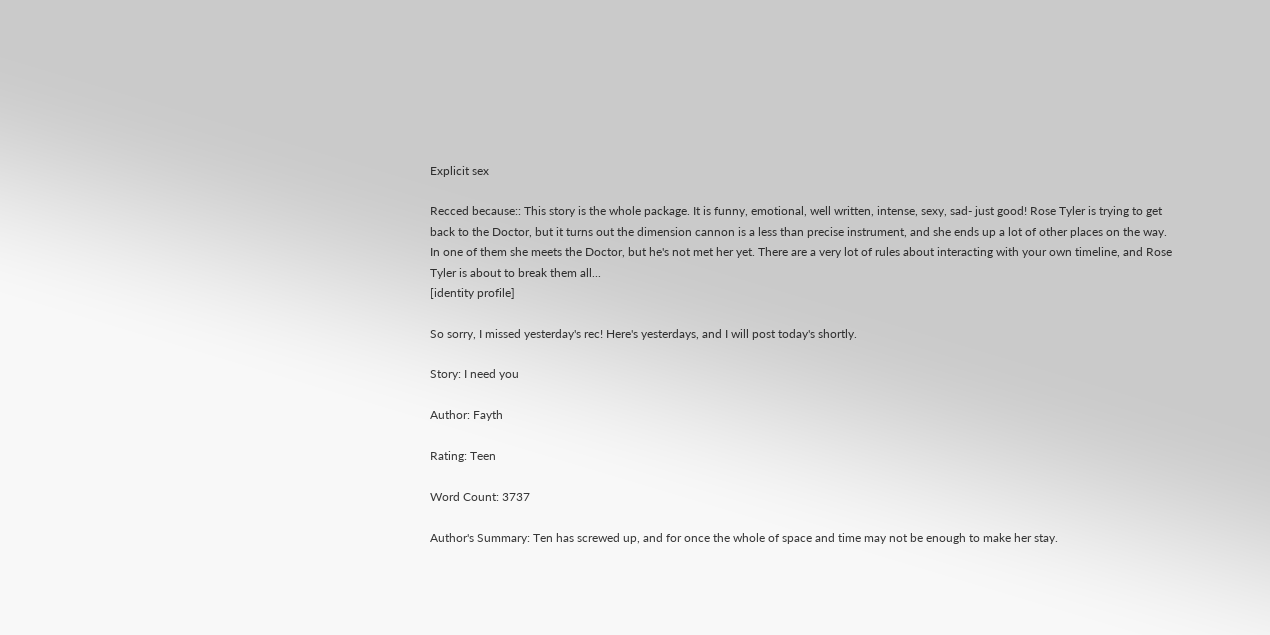Explicit sex

Recced because:: This story is the whole package. It is funny, emotional, well written, intense, sexy, sad- just good! Rose Tyler is trying to get back to the Doctor, but it turns out the dimension cannon is a less than precise instrument, and she ends up a lot of other places on the way. In one of them she meets the Doctor, but he's not met her yet. There are a very lot of rules about interacting with your own timeline, and Rose Tyler is about to break them all...
[identity profile]

So sorry, I missed yesterday's rec! Here's yesterdays, and I will post today's shortly.

Story: I need you

Author: Fayth

Rating: Teen

Word Count: 3737

Author's Summary: Ten has screwed up, and for once the whole of space and time may not be enough to make her stay.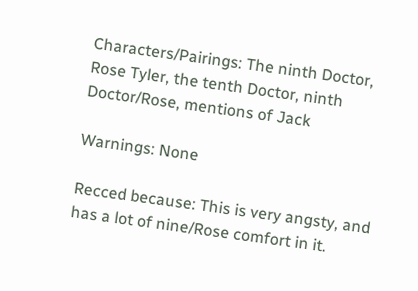Characters/Pairings: The ninth Doctor, Rose Tyler, the tenth Doctor, ninth Doctor/Rose, mentions of Jack

Warnings: None

Recced because: This is very angsty, and has a lot of nine/Rose comfort in it.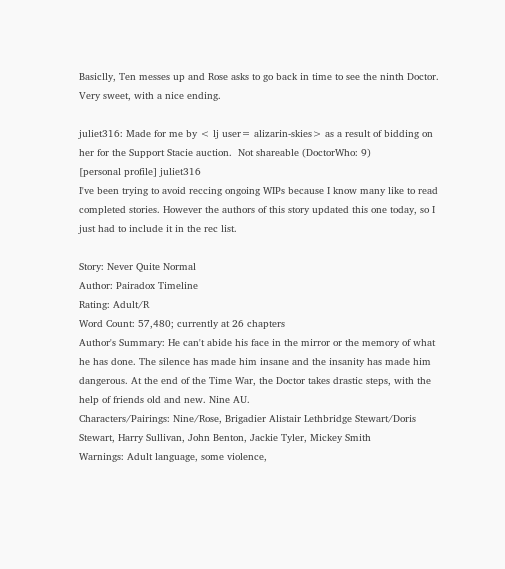Basiclly, Ten messes up and Rose asks to go back in time to see the ninth Doctor. Very sweet, with a nice ending.

juliet316: Made for me by < lj user= alizarin-skies> as a result of bidding on her for the Support Stacie auction.  Not shareable (DoctorWho: 9)
[personal profile] juliet316
I've been trying to avoid reccing ongoing WIPs because I know many like to read completed stories. However the authors of this story updated this one today, so I just had to include it in the rec list.

Story: Never Quite Normal
Author: Pairadox Timeline
Rating: Adult/R
Word Count: 57,480; currently at 26 chapters
Author's Summary: He can't abide his face in the mirror or the memory of what he has done. The silence has made him insane and the insanity has made him dangerous. At the end of the Time War, the Doctor takes drastic steps, with the help of friends old and new. Nine AU.
Characters/Pairings: Nine/Rose, Brigadier Alistair Lethbridge Stewart/Doris Stewart, Harry Sullivan, John Benton, Jackie Tyler, Mickey Smith
Warnings: Adult language, some violence,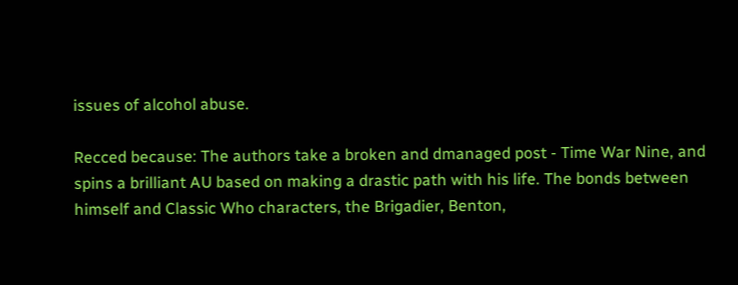issues of alcohol abuse.

Recced because: The authors take a broken and dmanaged post - Time War Nine, and spins a brilliant AU based on making a drastic path with his life. The bonds between himself and Classic Who characters, the Brigadier, Benton,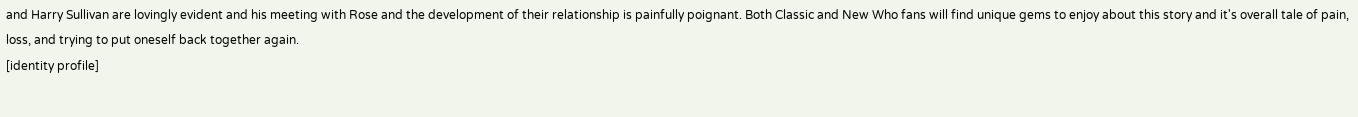and Harry Sullivan are lovingly evident and his meeting with Rose and the development of their relationship is painfully poignant. Both Classic and New Who fans will find unique gems to enjoy about this story and it's overall tale of pain, loss, and trying to put oneself back together again.
[identity profile]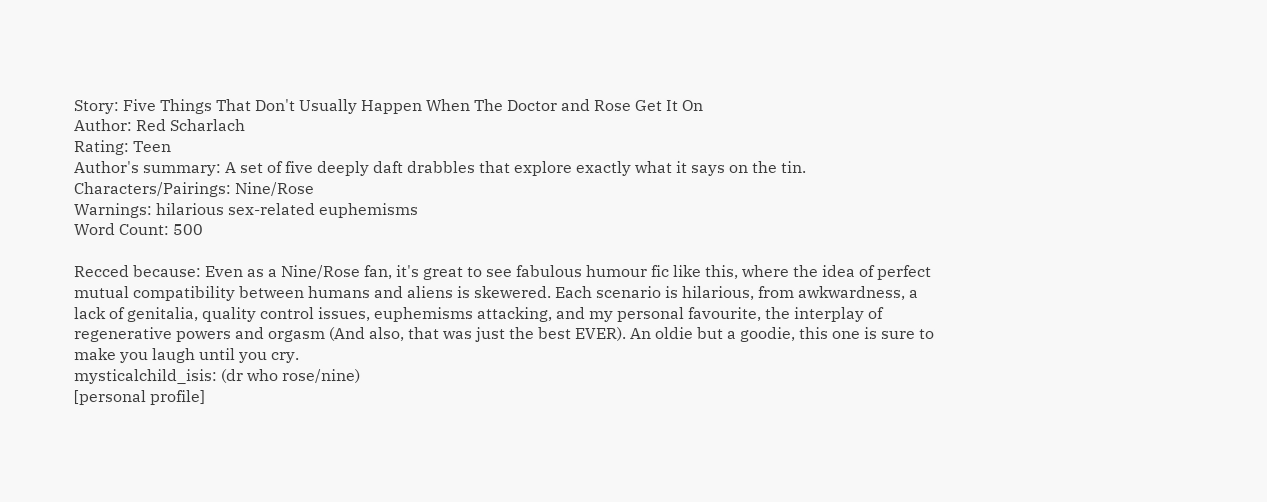Story: Five Things That Don't Usually Happen When The Doctor and Rose Get It On
Author: Red Scharlach
Rating: Teen
Author's summary: A set of five deeply daft drabbles that explore exactly what it says on the tin.
Characters/Pairings: Nine/Rose
Warnings: hilarious sex-related euphemisms
Word Count: 500

Recced because: Even as a Nine/Rose fan, it's great to see fabulous humour fic like this, where the idea of perfect mutual compatibility between humans and aliens is skewered. Each scenario is hilarious, from awkwardness, a lack of genitalia, quality control issues, euphemisms attacking, and my personal favourite, the interplay of regenerative powers and orgasm (And also, that was just the best EVER). An oldie but a goodie, this one is sure to make you laugh until you cry.
mysticalchild_isis: (dr who rose/nine)
[personal profile]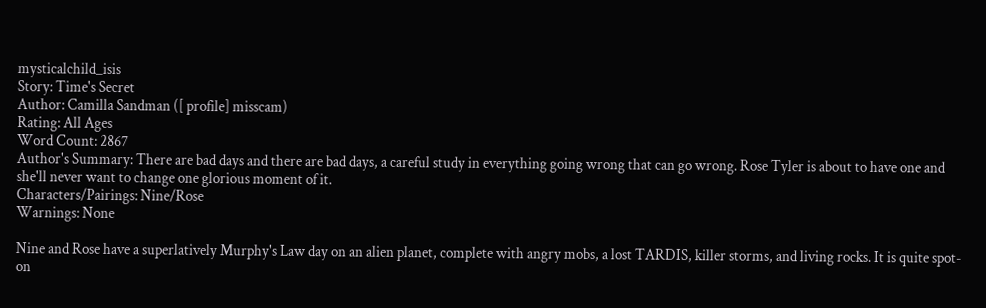mysticalchild_isis
Story: Time's Secret
Author: Camilla Sandman ([ profile] misscam)
Rating: All Ages
Word Count: 2867
Author's Summary: There are bad days and there are bad days, a careful study in everything going wrong that can go wrong. Rose Tyler is about to have one and she'll never want to change one glorious moment of it.
Characters/Pairings: Nine/Rose
Warnings: None

Nine and Rose have a superlatively Murphy's Law day on an alien planet, complete with angry mobs, a lost TARDIS, killer storms, and living rocks. It is quite spot-on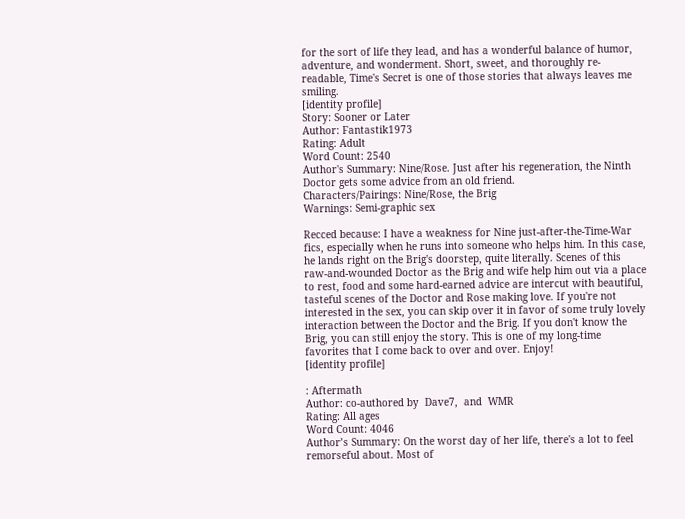for the sort of life they lead, and has a wonderful balance of humor, adventure, and wonderment. Short, sweet, and thoroughly re-readable, Time's Secret is one of those stories that always leaves me smiling.
[identity profile]
Story: Sooner or Later
Author: Fantastik1973
Rating: Adult
Word Count: 2540
Author's Summary: Nine/Rose. Just after his regeneration, the Ninth Doctor gets some advice from an old friend.
Characters/Pairings: Nine/Rose, the Brig
Warnings: Semi-graphic sex

Recced because: I have a weakness for Nine just-after-the-Time-War fics, especially when he runs into someone who helps him. In this case, he lands right on the Brig's doorstep, quite literally. Scenes of this raw-and-wounded Doctor as the Brig and wife help him out via a place to rest, food and some hard-earned advice are intercut with beautiful, tasteful scenes of the Doctor and Rose making love. If you're not interested in the sex, you can skip over it in favor of some truly lovely interaction between the Doctor and the Brig. If you don't know the Brig, you can still enjoy the story. This is one of my long-time favorites that I come back to over and over. Enjoy!
[identity profile]

: Aftermath
Author: co-authored by  Dave7,  and  WMR
Rating: All ages
Word Count: 4046
Author’s Summary: On the worst day of her life, there's a lot to feel remorseful about. Most of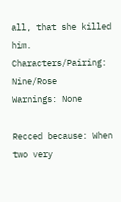all, that she killed him.
Characters/Pairing: Nine/Rose
Warnings: None

Recced because: When two very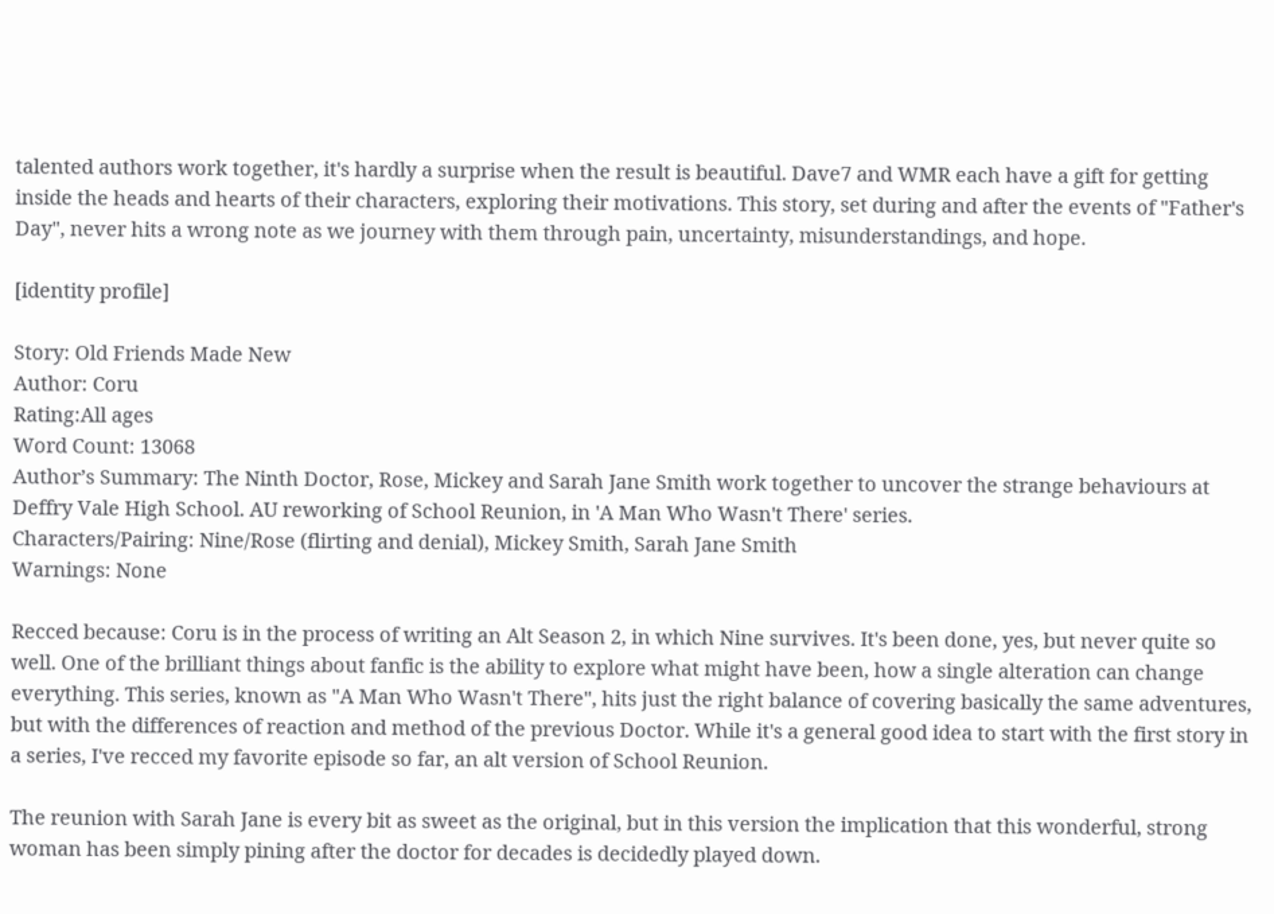talented authors work together, it's hardly a surprise when the result is beautiful. Dave7 and WMR each have a gift for getting inside the heads and hearts of their characters, exploring their motivations. This story, set during and after the events of "Father's Day", never hits a wrong note as we journey with them through pain, uncertainty, misunderstandings, and hope.

[identity profile]

Story: Old Friends Made New
Author: Coru
Rating:All ages
Word Count: 13068
Author’s Summary: The Ninth Doctor, Rose, Mickey and Sarah Jane Smith work together to uncover the strange behaviours at Deffry Vale High School. AU reworking of School Reunion, in 'A Man Who Wasn't There' series.
Characters/Pairing: Nine/Rose (flirting and denial), Mickey Smith, Sarah Jane Smith
Warnings: None

Recced because: Coru is in the process of writing an Alt Season 2, in which Nine survives. It's been done, yes, but never quite so well. One of the brilliant things about fanfic is the ability to explore what might have been, how a single alteration can change everything. This series, known as "A Man Who Wasn't There", hits just the right balance of covering basically the same adventures, but with the differences of reaction and method of the previous Doctor. While it's a general good idea to start with the first story in a series, I've recced my favorite episode so far, an alt version of School Reunion.

The reunion with Sarah Jane is every bit as sweet as the original, but in this version the implication that this wonderful, strong woman has been simply pining after the doctor for decades is decidedly played down.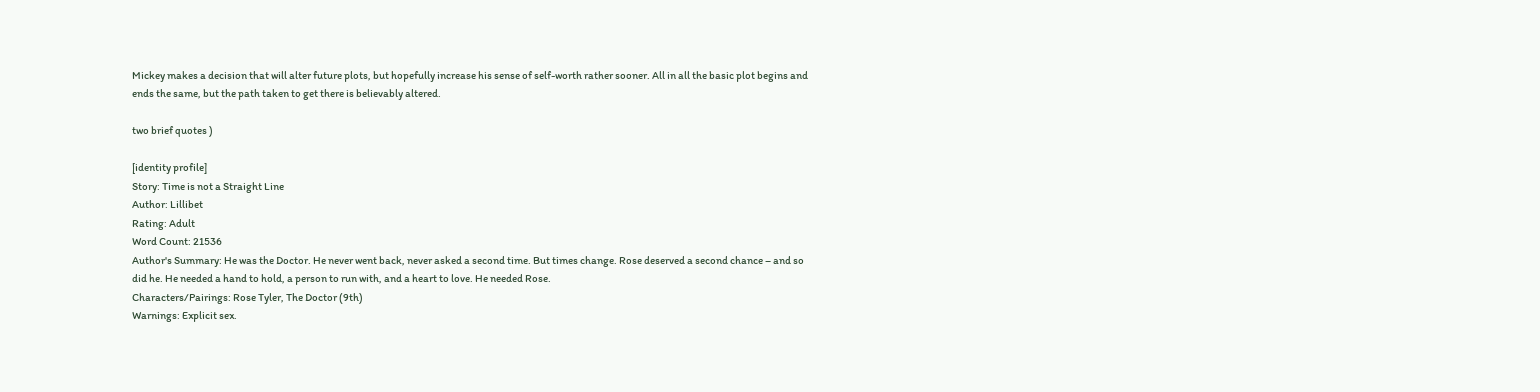Mickey makes a decision that will alter future plots, but hopefully increase his sense of self-worth rather sooner. All in all the basic plot begins and ends the same, but the path taken to get there is believably altered.

two brief quotes )

[identity profile]
Story: Time is not a Straight Line
Author: Lillibet
Rating: Adult
Word Count: 21536
Author's Summary: He was the Doctor. He never went back, never asked a second time. But times change. Rose deserved a second chance – and so did he. He needed a hand to hold, a person to run with, and a heart to love. He needed Rose.
Characters/Pairings: Rose Tyler, The Doctor (9th)
Warnings: Explicit sex.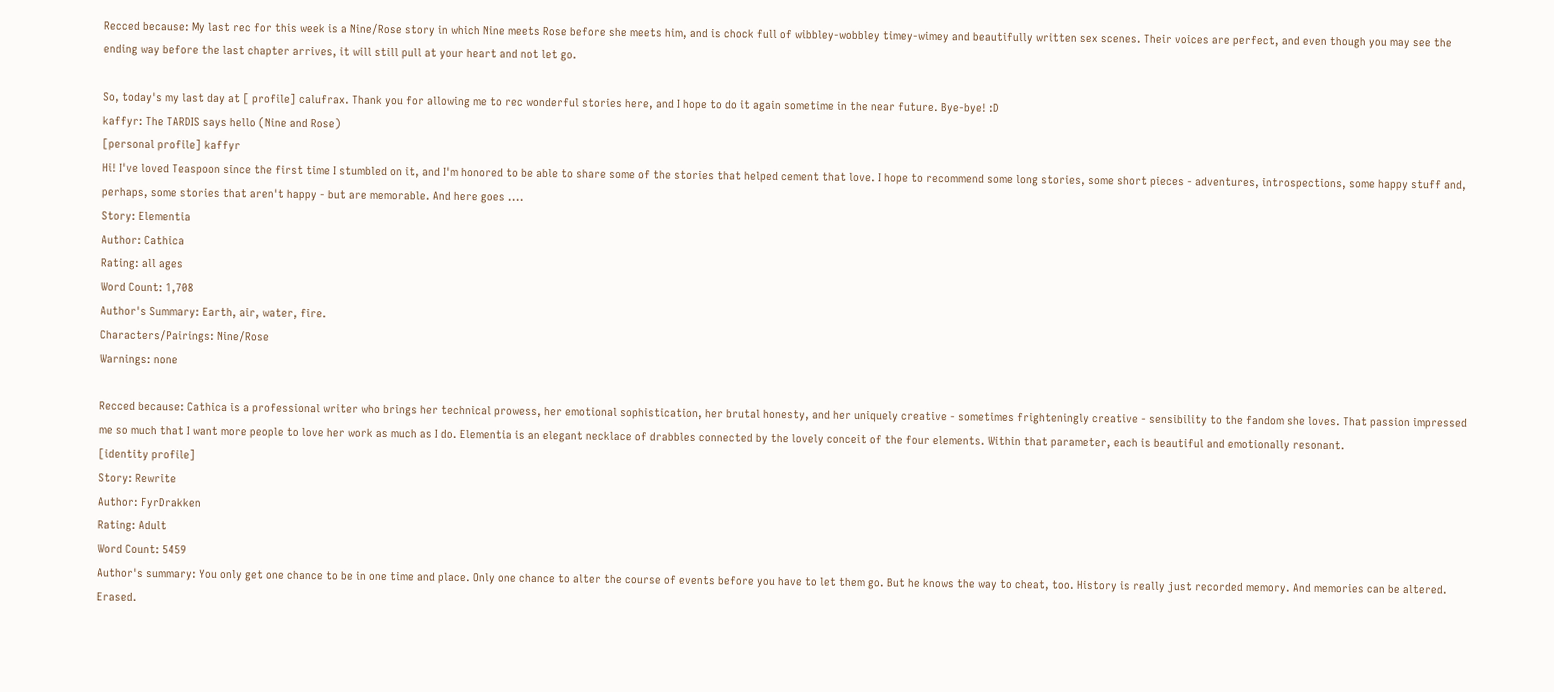Recced because: My last rec for this week is a Nine/Rose story in which Nine meets Rose before she meets him, and is chock full of wibbley-wobbley timey-wimey and beautifully written sex scenes. Their voices are perfect, and even though you may see the ending way before the last chapter arrives, it will still pull at your heart and not let go.

So, today's my last day at [ profile] calufrax. Thank you for allowing me to rec wonderful stories here, and I hope to do it again sometime in the near future. Bye-bye! :D
kaffyr: The TARDIS says hello (Nine and Rose)
[personal profile] kaffyr
Hi! I've loved Teaspoon since the first time I stumbled on it, and I'm honored to be able to share some of the stories that helped cement that love. I hope to recommend some long stories, some short pieces - adventures, introspections, some happy stuff and, perhaps, some stories that aren't happy - but are memorable. And here goes ....
Story: Elementia
Author: Cathica
Rating: all ages
Word Count: 1,708
Author's Summary: Earth, air, water, fire.
Characters/Pairings: Nine/Rose
Warnings: none

Recced because: Cathica is a professional writer who brings her technical prowess, her emotional sophistication, her brutal honesty, and her uniquely creative - sometimes frighteningly creative - sensibility to the fandom she loves. That passion impressed me so much that I want more people to love her work as much as I do. Elementia is an elegant necklace of drabbles connected by the lovely conceit of the four elements. Within that parameter, each is beautiful and emotionally resonant.
[identity profile]
Story: Rewrite
Author: FyrDrakken
Rating: Adult
Word Count: 5459
Author's summary: You only get one chance to be in one time and place. Only one chance to alter the course of events before you have to let them go. But he knows the way to cheat, too. History is really just recorded memory. And memories can be altered. Erased.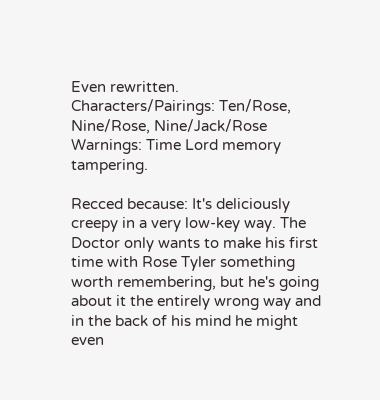Even rewritten.
Characters/Pairings: Ten/Rose, Nine/Rose, Nine/Jack/Rose
Warnings: Time Lord memory tampering.

Recced because: It's deliciously creepy in a very low-key way. The Doctor only wants to make his first time with Rose Tyler something worth remembering, but he's going about it the entirely wrong way and in the back of his mind he might even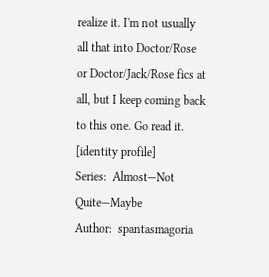realize it. I'm not usually all that into Doctor/Rose or Doctor/Jack/Rose fics at all, but I keep coming back to this one. Go read it.
[identity profile]
Series:  Almost—Not Quite—Maybe
Author:  spantasmagoria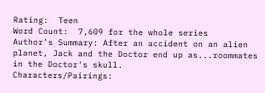Rating:  Teen
Word Count:  7,609 for the whole series
Author’s Summary: After an accident on an alien planet, Jack and the Doctor end up as...roommates in the Doctor's skull.
Characters/Pairings: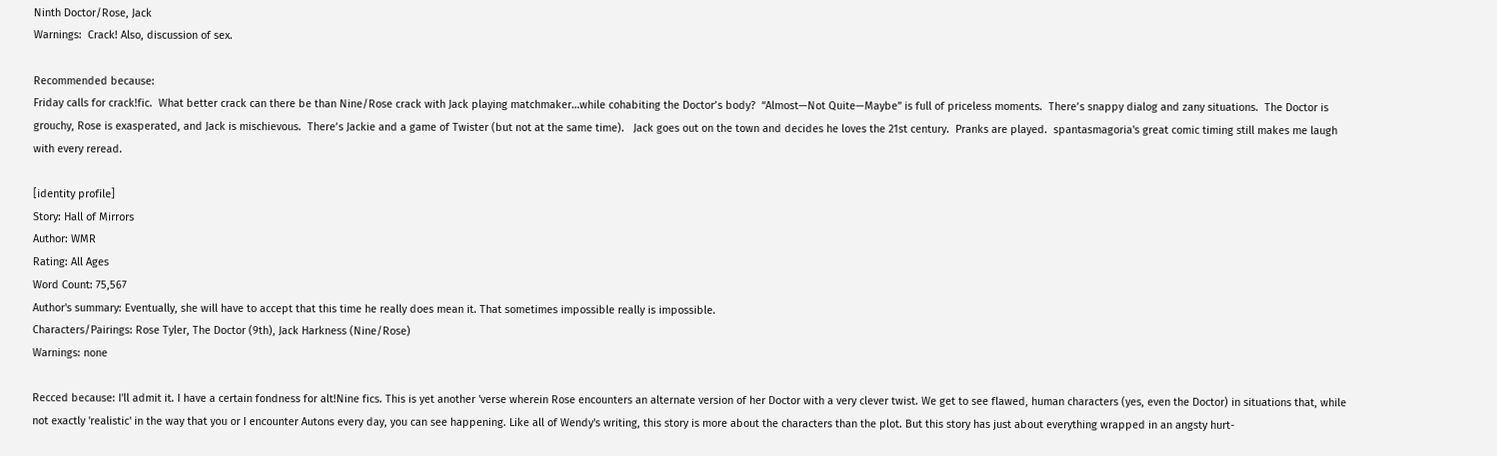Ninth Doctor/Rose, Jack
Warnings:  Crack! Also, discussion of sex.

Recommended because:
Friday calls for crack!fic.  What better crack can there be than Nine/Rose crack with Jack playing matchmaker…while cohabiting the Doctor’s body?  “Almost—Not Quite—Maybe” is full of priceless moments.  There’s snappy dialog and zany situations.  The Doctor is grouchy, Rose is exasperated, and Jack is mischievous.  There’s Jackie and a game of Twister (but not at the same time).   Jack goes out on the town and decides he loves the 21st century.  Pranks are played.  spantasmagoria's great comic timing still makes me laugh with every reread.

[identity profile]
Story: Hall of Mirrors
Author: WMR
Rating: All Ages
Word Count: 75,567
Author's summary: Eventually, she will have to accept that this time he really does mean it. That sometimes impossible really is impossible.
Characters/Pairings: Rose Tyler, The Doctor (9th), Jack Harkness (Nine/Rose)
Warnings: none

Recced because: I'll admit it. I have a certain fondness for alt!Nine fics. This is yet another 'verse wherein Rose encounters an alternate version of her Doctor with a very clever twist. We get to see flawed, human characters (yes, even the Doctor) in situations that, while not exactly 'realistic' in the way that you or I encounter Autons every day, you can see happening. Like all of Wendy's writing, this story is more about the characters than the plot. But this story has just about everything wrapped in an angsty hurt-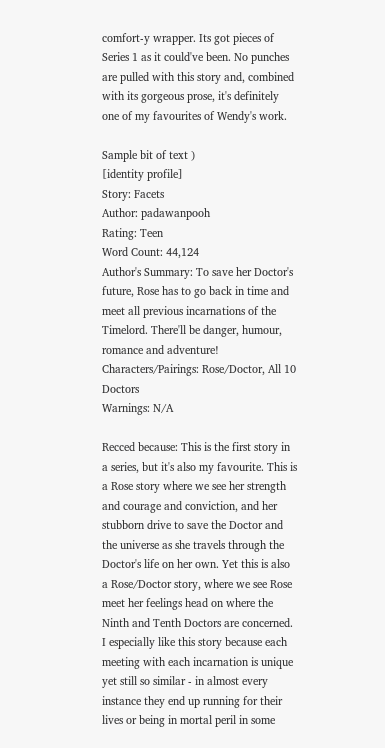comfort-y wrapper. Its got pieces of Series 1 as it could've been. No punches are pulled with this story and, combined with its gorgeous prose, it's definitely one of my favourites of Wendy's work.

Sample bit of text )
[identity profile]
Story: Facets
Author: padawanpooh
Rating: Teen
Word Count: 44,124
Author's Summary: To save her Doctor's future, Rose has to go back in time and meet all previous incarnations of the Timelord. There'll be danger, humour, romance and adventure!
Characters/Pairings: Rose/Doctor, All 10 Doctors
Warnings: N/A

Recced because: This is the first story in a series, but it's also my favourite. This is a Rose story where we see her strength and courage and conviction, and her stubborn drive to save the Doctor and the universe as she travels through the Doctor's life on her own. Yet this is also a Rose/Doctor story, where we see Rose meet her feelings head on where the Ninth and Tenth Doctors are concerned. I especially like this story because each meeting with each incarnation is unique yet still so similar - in almost every instance they end up running for their lives or being in mortal peril in some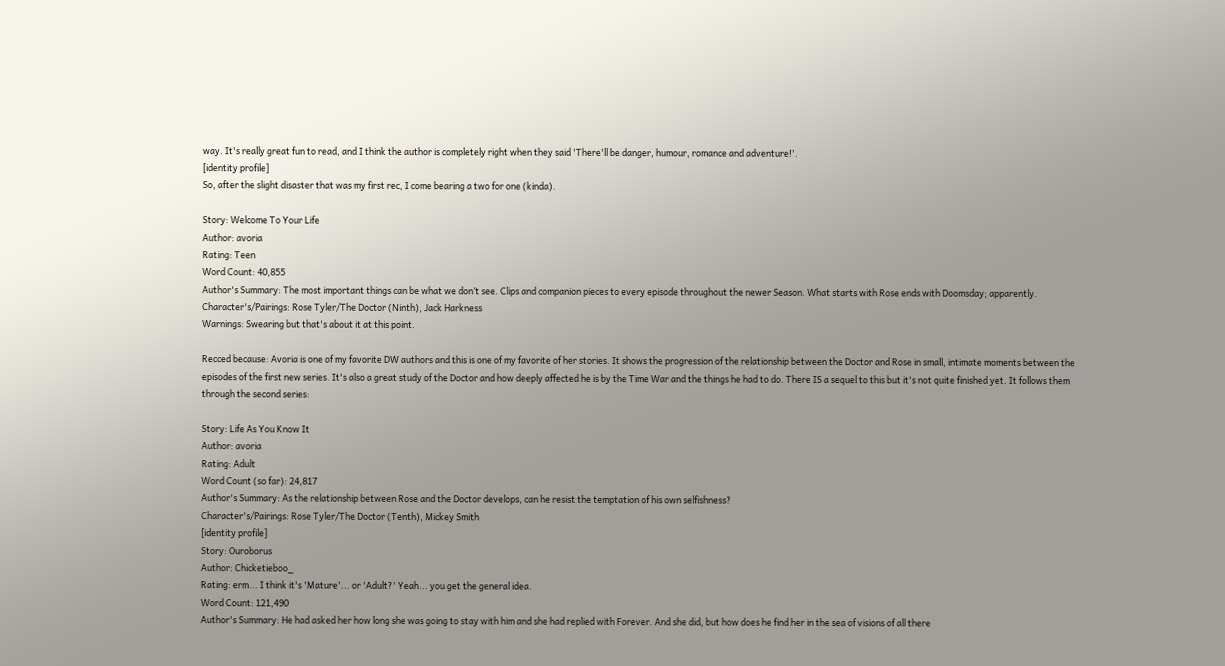way. It's really great fun to read, and I think the author is completely right when they said 'There'll be danger, humour, romance and adventure!'.
[identity profile]
So, after the slight disaster that was my first rec, I come bearing a two for one (kinda).

Story: Welcome To Your Life
Author: avoria
Rating: Teen
Word Count: 40,855
Author's Summary: The most important things can be what we don’t see. Clips and companion pieces to every episode throughout the newer Season. What starts with Rose ends with Doomsday; apparently.
Character's/Pairings: Rose Tyler/The Doctor (Ninth), Jack Harkness
Warnings: Swearing but that's about it at this point.

Recced because: Avoria is one of my favorite DW authors and this is one of my favorite of her stories. It shows the progression of the relationship between the Doctor and Rose in small, intimate moments between the episodes of the first new series. It's also a great study of the Doctor and how deeply affected he is by the Time War and the things he had to do. There IS a sequel to this but it's not quite finished yet. It follows them through the second series:

Story: Life As You Know It
Author: avoria
Rating: Adult
Word Count (so far): 24,817
Author's Summary: As the relationship between Rose and the Doctor develops, can he resist the temptation of his own selfishness?
Character's/Pairings: Rose Tyler/The Doctor (Tenth), Mickey Smith
[identity profile]
Story: Ouroborus
Author: Chicketieboo_
Rating: erm... I think it's 'Mature'... or 'Adult?' Yeah... you get the general idea.
Word Count: 121,490
Author's Summary: He had asked her how long she was going to stay with him and she had replied with Forever. And she did, but how does he find her in the sea of visions of all there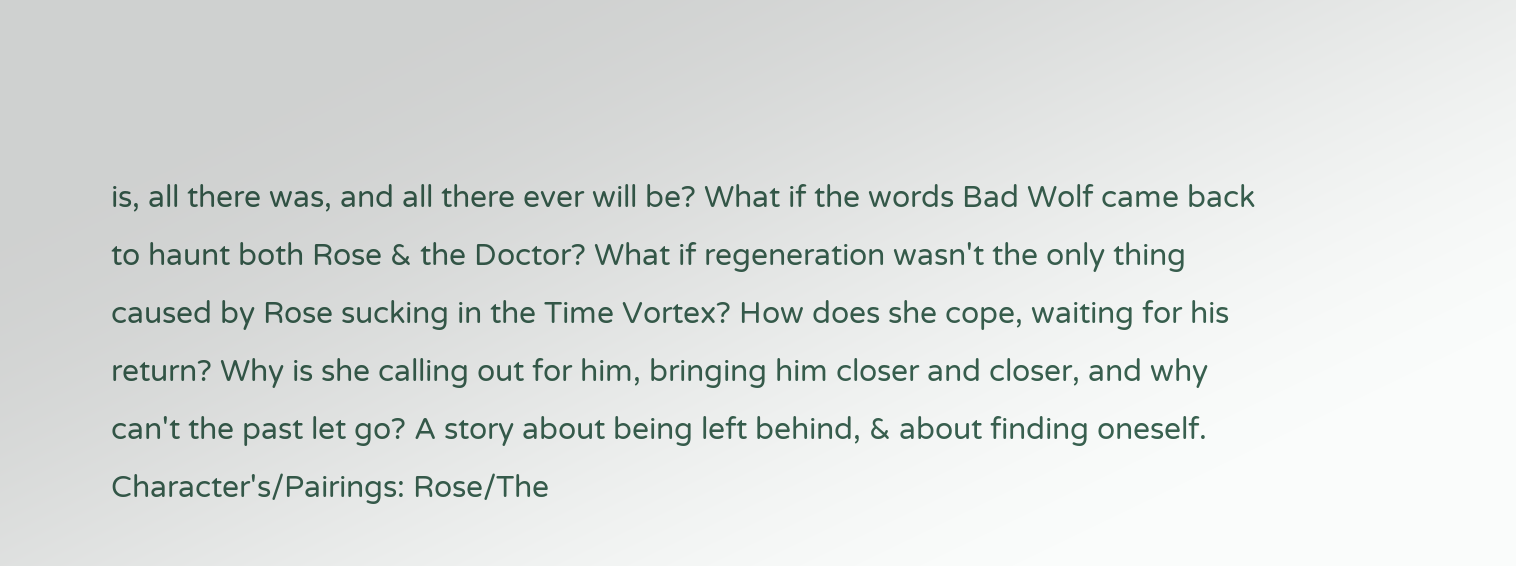is, all there was, and all there ever will be? What if the words Bad Wolf came back to haunt both Rose & the Doctor? What if regeneration wasn't the only thing caused by Rose sucking in the Time Vortex? How does she cope, waiting for his return? Why is she calling out for him, bringing him closer and closer, and why can't the past let go? A story about being left behind, & about finding oneself.
Character's/Pairings: Rose/The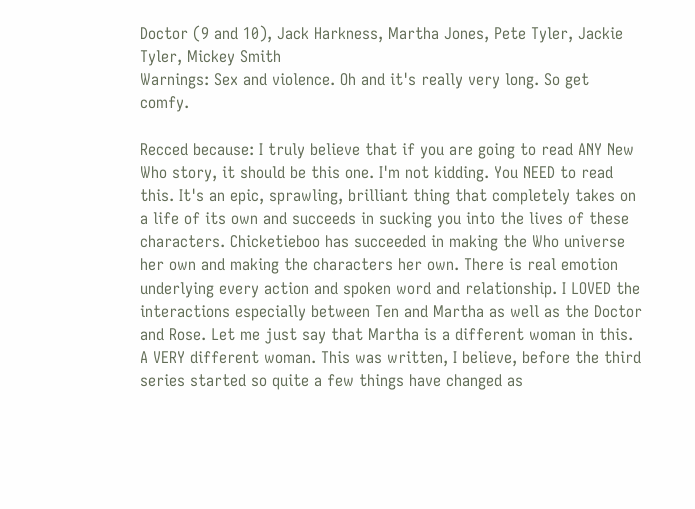Doctor (9 and 10), Jack Harkness, Martha Jones, Pete Tyler, Jackie Tyler, Mickey Smith
Warnings: Sex and violence. Oh and it's really very long. So get comfy.

Recced because: I truly believe that if you are going to read ANY New Who story, it should be this one. I'm not kidding. You NEED to read this. It's an epic, sprawling, brilliant thing that completely takes on a life of its own and succeeds in sucking you into the lives of these characters. Chicketieboo has succeeded in making the Who universe her own and making the characters her own. There is real emotion underlying every action and spoken word and relationship. I LOVED the interactions especially between Ten and Martha as well as the Doctor and Rose. Let me just say that Martha is a different woman in this. A VERY different woman. This was written, I believe, before the third series started so quite a few things have changed as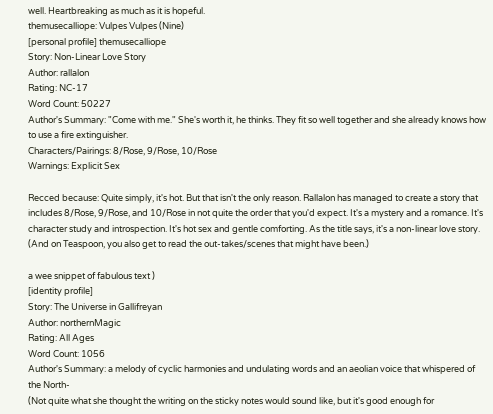well. Heartbreaking as much as it is hopeful.
themusecalliope: Vulpes Vulpes (Nine)
[personal profile] themusecalliope
Story: Non-Linear Love Story
Author: rallalon
Rating: NC-17
Word Count: 50227
Author's Summary: "Come with me." She's worth it, he thinks. They fit so well together and she already knows how to use a fire extinguisher.
Characters/Pairings: 8/Rose, 9/Rose, 10/Rose
Warnings: Explicit Sex

Recced because: Quite simply, it's hot. But that isn't the only reason. Rallalon has managed to create a story that includes 8/Rose, 9/Rose, and 10/Rose in not quite the order that you'd expect. It's a mystery and a romance. It's character study and introspection. It's hot sex and gentle comforting. As the title says, it's a non-linear love story. (And on Teaspoon, you also get to read the out-takes/scenes that might have been.)

a wee snippet of fabulous text )
[identity profile]
Story: The Universe in Gallifreyan
Author: northernMagic
Rating: All Ages
Word Count: 1056
Author's Summary: a melody of cyclic harmonies and undulating words and an aeolian voice that whispered of the North-
(Not quite what she thought the writing on the sticky notes would sound like, but it's good enough for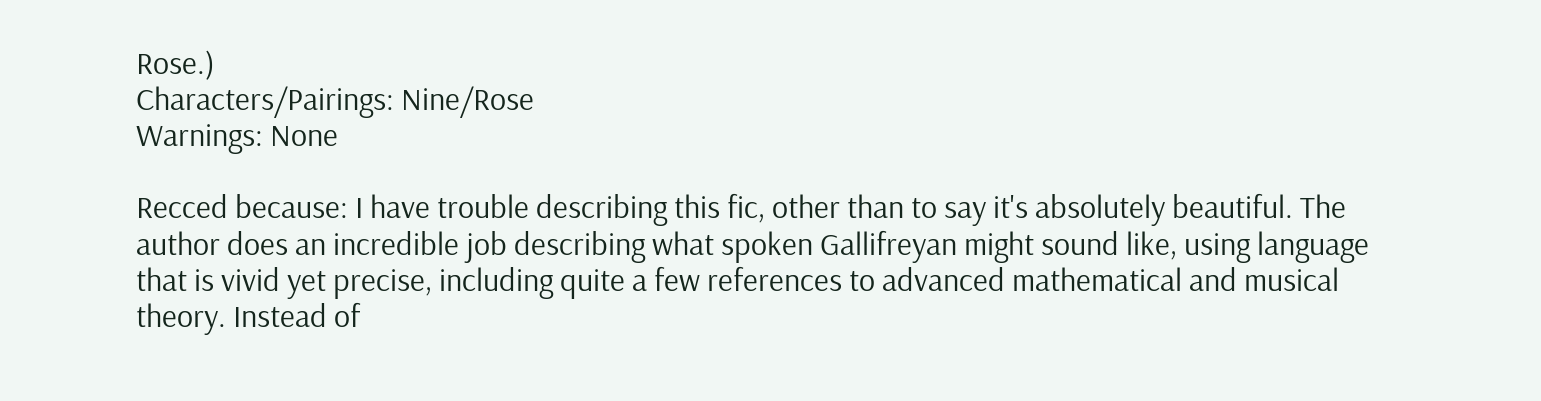Rose.)
Characters/Pairings: Nine/Rose
Warnings: None

Recced because: I have trouble describing this fic, other than to say it's absolutely beautiful. The author does an incredible job describing what spoken Gallifreyan might sound like, using language that is vivid yet precise, including quite a few references to advanced mathematical and musical theory. Instead of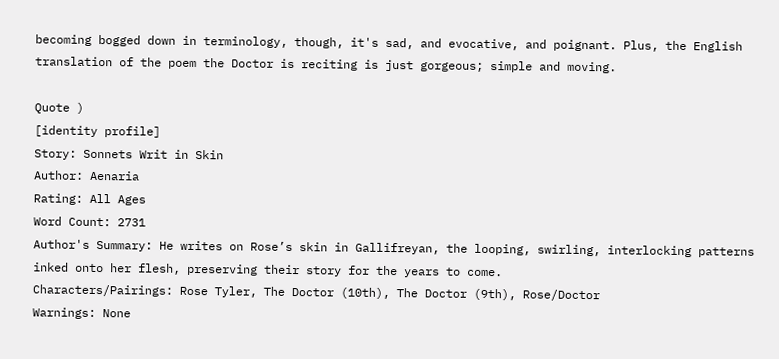becoming bogged down in terminology, though, it's sad, and evocative, and poignant. Plus, the English translation of the poem the Doctor is reciting is just gorgeous; simple and moving.

Quote )
[identity profile]
Story: Sonnets Writ in Skin
Author: Aenaria
Rating: All Ages
Word Count: 2731
Author's Summary: He writes on Rose’s skin in Gallifreyan, the looping, swirling, interlocking patterns inked onto her flesh, preserving their story for the years to come.
Characters/Pairings: Rose Tyler, The Doctor (10th), The Doctor (9th), Rose/Doctor
Warnings: None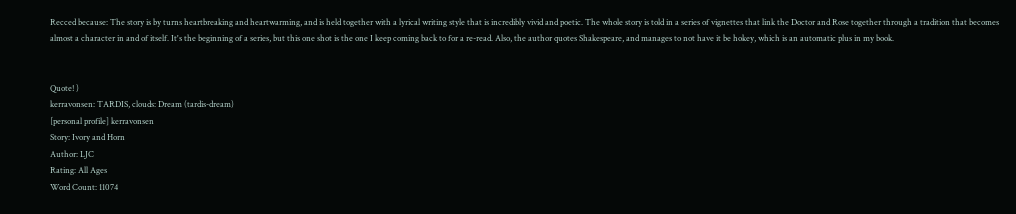Recced because: The story is by turns heartbreaking and heartwarming, and is held together with a lyrical writing style that is incredibly vivid and poetic. The whole story is told in a series of vignettes that link the Doctor and Rose together through a tradition that becomes almost a character in and of itself. It's the beginning of a series, but this one shot is the one I keep coming back to for a re-read. Also, the author quotes Shakespeare, and manages to not have it be hokey, which is an automatic plus in my book.


Quote! )
kerravonsen: TARDIS, clouds: Dream (tardis-dream)
[personal profile] kerravonsen
Story: Ivory and Horn
Author: LJC
Rating: All Ages
Word Count: 11074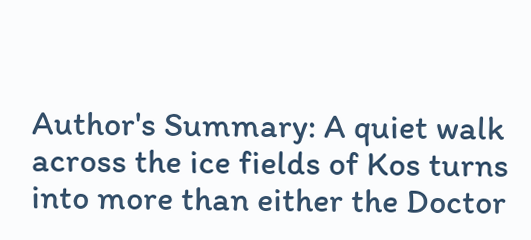Author's Summary: A quiet walk across the ice fields of Kos turns into more than either the Doctor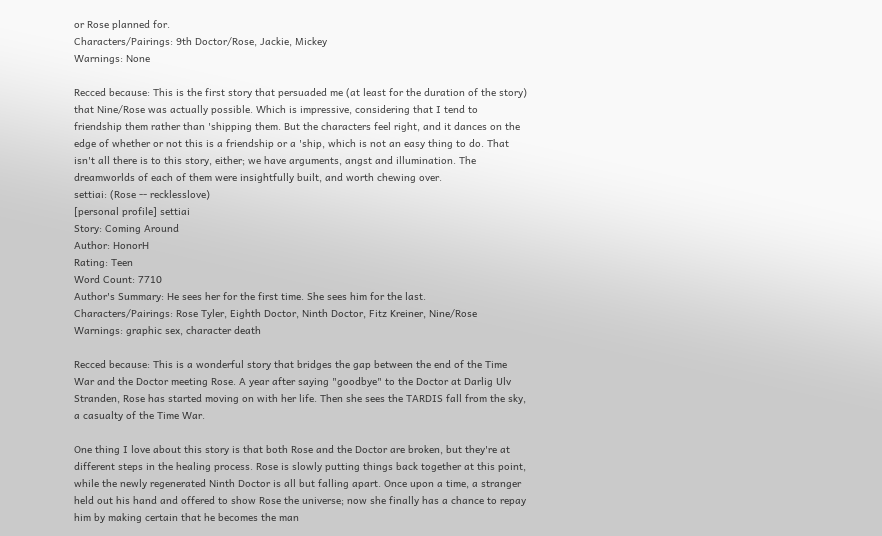or Rose planned for.
Characters/Pairings: 9th Doctor/Rose, Jackie, Mickey
Warnings: None

Recced because: This is the first story that persuaded me (at least for the duration of the story) that Nine/Rose was actually possible. Which is impressive, considering that I tend to friendship them rather than 'shipping them. But the characters feel right, and it dances on the edge of whether or not this is a friendship or a 'ship, which is not an easy thing to do. That isn't all there is to this story, either; we have arguments, angst and illumination. The dreamworlds of each of them were insightfully built, and worth chewing over.
settiai: (Rose -- recklesslove)
[personal profile] settiai
Story: Coming Around
Author: HonorH
Rating: Teen
Word Count: 7710
Author's Summary: He sees her for the first time. She sees him for the last.
Characters/Pairings: Rose Tyler, Eighth Doctor, Ninth Doctor, Fitz Kreiner, Nine/Rose
Warnings: graphic sex, character death

Recced because: This is a wonderful story that bridges the gap between the end of the Time War and the Doctor meeting Rose. A year after saying "goodbye" to the Doctor at Darlig Ulv Stranden, Rose has started moving on with her life. Then she sees the TARDIS fall from the sky, a casualty of the Time War.

One thing I love about this story is that both Rose and the Doctor are broken, but they're at different steps in the healing process. Rose is slowly putting things back together at this point, while the newly regenerated Ninth Doctor is all but falling apart. Once upon a time, a stranger held out his hand and offered to show Rose the universe; now she finally has a chance to repay him by making certain that he becomes the man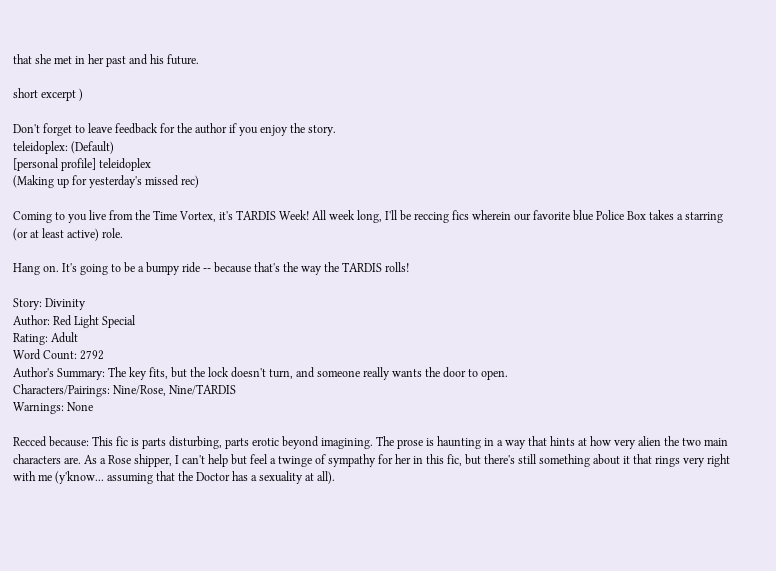that she met in her past and his future.

short excerpt )

Don't forget to leave feedback for the author if you enjoy the story.
teleidoplex: (Default)
[personal profile] teleidoplex
(Making up for yesterday's missed rec)

Coming to you live from the Time Vortex, it's TARDIS Week! All week long, I'll be reccing fics wherein our favorite blue Police Box takes a starring (or at least active) role.

Hang on. It's going to be a bumpy ride -- because that's the way the TARDIS rolls!

Story: Divinity
Author: Red Light Special
Rating: Adult
Word Count: 2792
Author's Summary: The key fits, but the lock doesn't turn, and someone really wants the door to open.
Characters/Pairings: Nine/Rose, Nine/TARDIS
Warnings: None

Recced because: This fic is parts disturbing, parts erotic beyond imagining. The prose is haunting in a way that hints at how very alien the two main characters are. As a Rose shipper, I can't help but feel a twinge of sympathy for her in this fic, but there's still something about it that rings very right with me (y'know... assuming that the Doctor has a sexuality at all).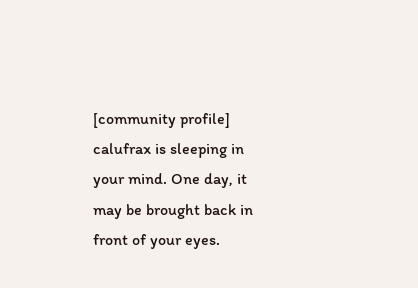[community profile] calufrax is sleeping in your mind. One day, it may be brought back in front of your eyes.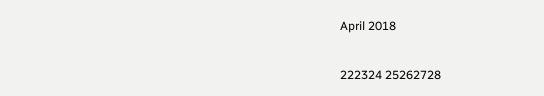April 2018

222324 25262728